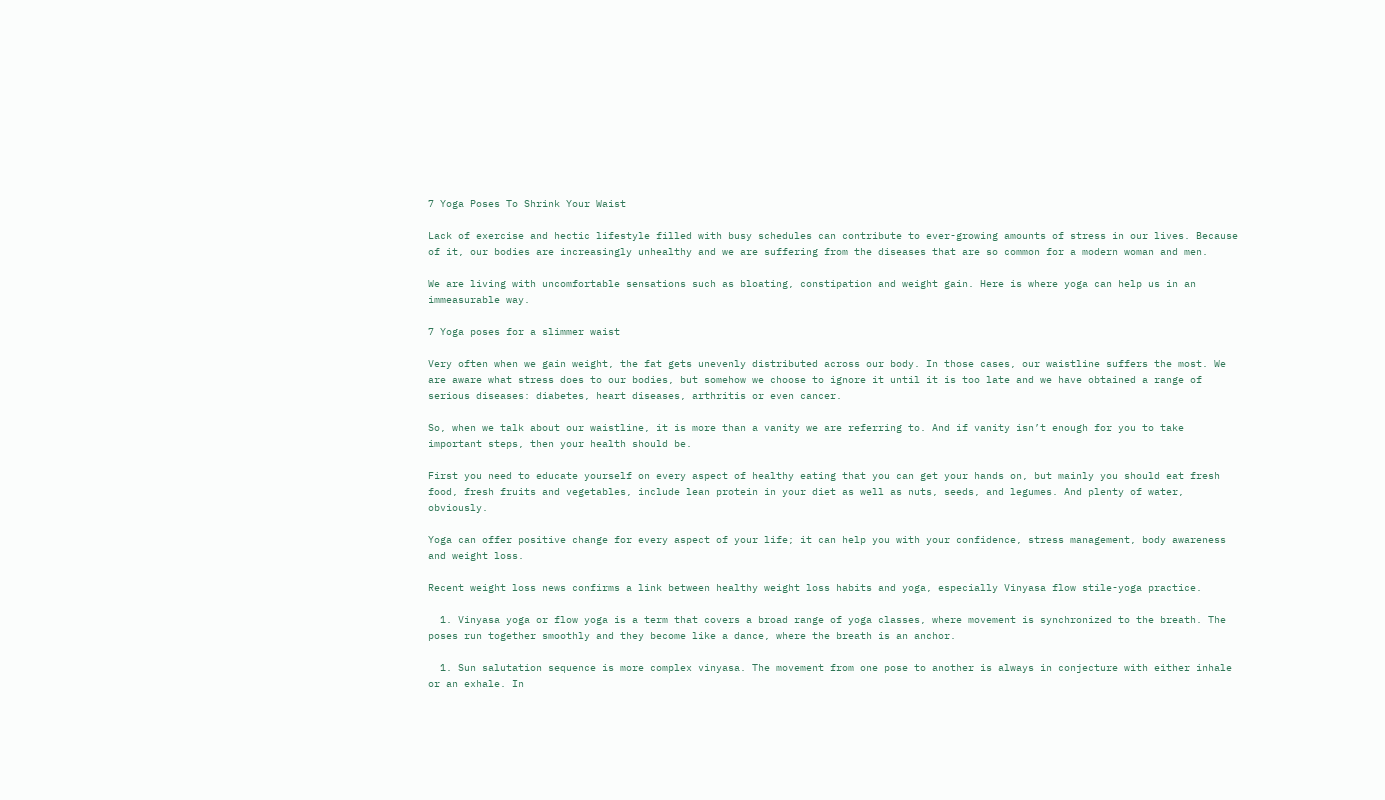7 Yoga Poses To Shrink Your Waist

Lack of exercise and hectic lifestyle filled with busy schedules can contribute to ever-growing amounts of stress in our lives. Because of it, our bodies are increasingly unhealthy and we are suffering from the diseases that are so common for a modern woman and men.

We are living with uncomfortable sensations such as bloating, constipation and weight gain. Here is where yoga can help us in an immeasurable way.

7 Yoga poses for a slimmer waist

Very often when we gain weight, the fat gets unevenly distributed across our body. In those cases, our waistline suffers the most. We are aware what stress does to our bodies, but somehow we choose to ignore it until it is too late and we have obtained a range of serious diseases: diabetes, heart diseases, arthritis or even cancer.

So, when we talk about our waistline, it is more than a vanity we are referring to. And if vanity isn’t enough for you to take important steps, then your health should be.

First you need to educate yourself on every aspect of healthy eating that you can get your hands on, but mainly you should eat fresh food, fresh fruits and vegetables, include lean protein in your diet as well as nuts, seeds, and legumes. And plenty of water, obviously.

Yoga can offer positive change for every aspect of your life; it can help you with your confidence, stress management, body awareness and weight loss.

Recent weight loss news confirms a link between healthy weight loss habits and yoga, especially Vinyasa flow stile-yoga practice.

  1. Vinyasa yoga or flow yoga is a term that covers a broad range of yoga classes, where movement is synchronized to the breath. The poses run together smoothly and they become like a dance, where the breath is an anchor.

  1. Sun salutation sequence is more complex vinyasa. The movement from one pose to another is always in conjecture with either inhale or an exhale. In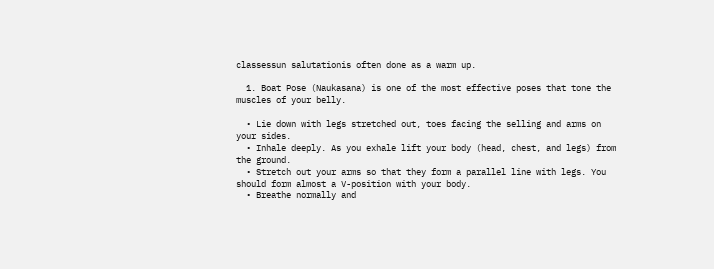classessun salutationis often done as a warm up.

  1. Boat Pose (Naukasana) is one of the most effective poses that tone the muscles of your belly.

  • Lie down with legs stretched out, toes facing the selling and arms on your sides.
  • Inhale deeply. As you exhale lift your body (head, chest, and legs) from the ground.
  • Stretch out your arms so that they form a parallel line with legs. You should form almost a V-position with your body.
  • Breathe normally and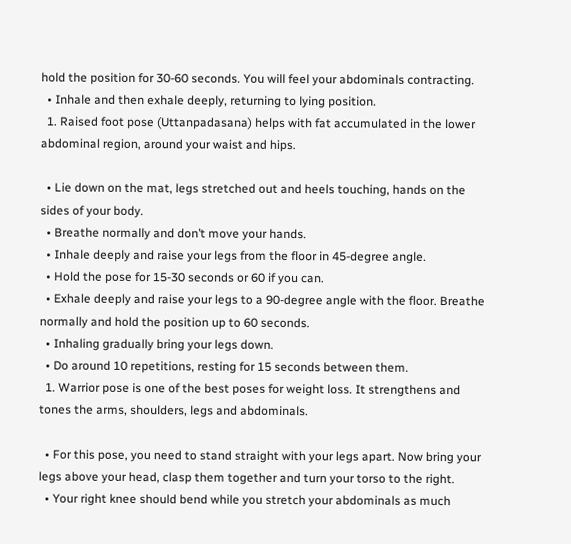hold the position for 30-60 seconds. You will feel your abdominals contracting.
  • Inhale and then exhale deeply, returning to lying position.
  1. Raised foot pose (Uttanpadasana) helps with fat accumulated in the lower abdominal region, around your waist and hips.

  • Lie down on the mat, legs stretched out and heels touching, hands on the sides of your body.
  • Breathe normally and don’t move your hands.
  • Inhale deeply and raise your legs from the floor in 45-degree angle.
  • Hold the pose for 15-30 seconds or 60 if you can.
  • Exhale deeply and raise your legs to a 90-degree angle with the floor. Breathe normally and hold the position up to 60 seconds.
  • Inhaling gradually bring your legs down.
  • Do around 10 repetitions, resting for 15 seconds between them.
  1. Warrior pose is one of the best poses for weight loss. It strengthens and tones the arms, shoulders, legs and abdominals.

  • For this pose, you need to stand straight with your legs apart. Now bring your legs above your head, clasp them together and turn your torso to the right.
  • Your right knee should bend while you stretch your abdominals as much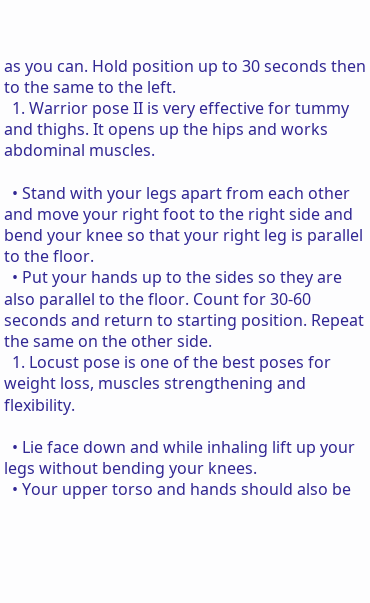as you can. Hold position up to 30 seconds then to the same to the left.
  1. Warrior pose II is very effective for tummy and thighs. It opens up the hips and works abdominal muscles.

  • Stand with your legs apart from each other and move your right foot to the right side and bend your knee so that your right leg is parallel to the floor.
  • Put your hands up to the sides so they are also parallel to the floor. Count for 30-60 seconds and return to starting position. Repeat the same on the other side.
  1. Locust pose is one of the best poses for weight loss, muscles strengthening and flexibility.

  • Lie face down and while inhaling lift up your legs without bending your knees.
  • Your upper torso and hands should also be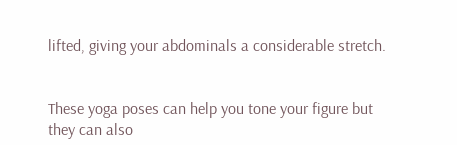lifted, giving your abdominals a considerable stretch.


These yoga poses can help you tone your figure but they can also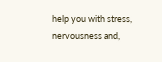help you with stress, nervousness and,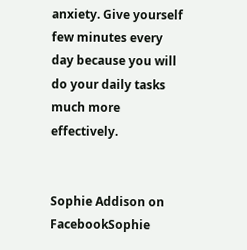anxiety. Give yourself few minutes every day because you will do your daily tasks much more effectively.


Sophie Addison on FacebookSophie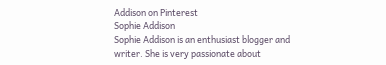Addison on Pinterest
Sophie Addison
Sophie Addison is an enthusiast blogger and writer. She is very passionate about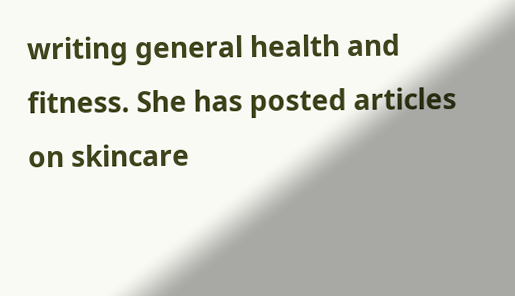writing general health and fitness. She has posted articles on skincare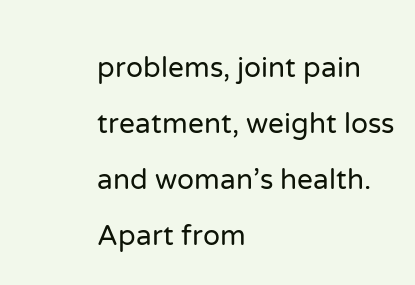problems, joint pain treatment, weight loss and woman’s health. Apart from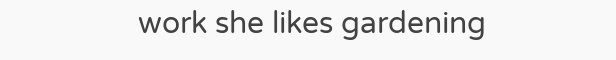work she likes gardening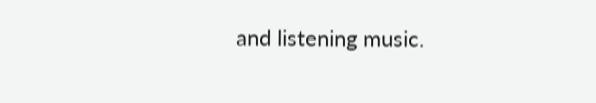and listening music.